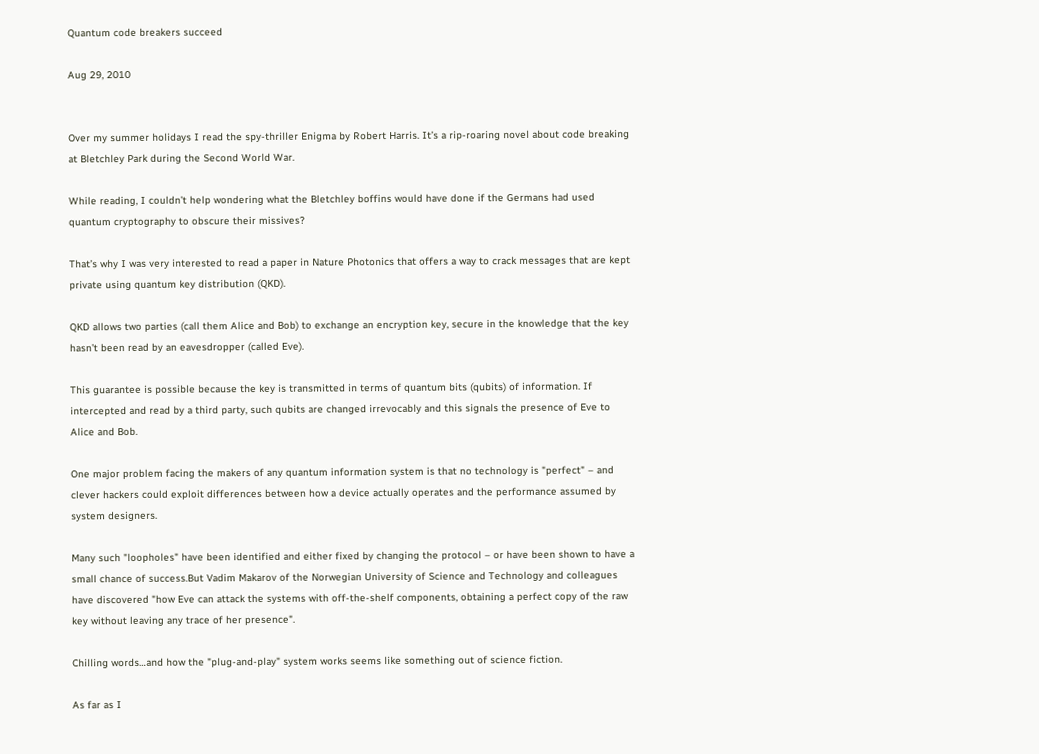Quantum code breakers succeed

Aug 29, 2010


Over my summer holidays I read the spy-thriller Enigma by Robert Harris. It’s a rip-roaring novel about code breaking at Bletchley Park during the Second World War.

While reading, I couldn’t help wondering what the Bletchley boffins would have done if the Germans had used quantum cryptography to obscure their missives?

That’s why I was very interested to read a paper in Nature Photonics that offers a way to crack messages that are kept private using quantum key distribution (QKD).

QKD allows two parties (call them Alice and Bob) to exchange an encryption key, secure in the knowledge that the key hasn’t been read by an eavesdropper (called Eve).

This guarantee is possible because the key is transmitted in terms of quantum bits (qubits) of information. If intercepted and read by a third party, such qubits are changed irrevocably and this signals the presence of Eve to Alice and Bob.

One major problem facing the makers of any quantum information system is that no technology is "perfect" – and clever hackers could exploit differences between how a device actually operates and the performance assumed by system designers.

Many such "loopholes" have been identified and either fixed by changing the protocol – or have been shown to have a small chance of success.But Vadim Makarov of the Norwegian University of Science and Technology and colleagues have discovered "how Eve can attack the systems with off-the-shelf components, obtaining a perfect copy of the raw key without leaving any trace of her presence".

Chilling words…and how the "plug-and-play" system works seems like something out of science fiction.

As far as I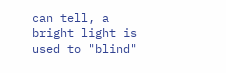can tell, a bright light is used to "blind"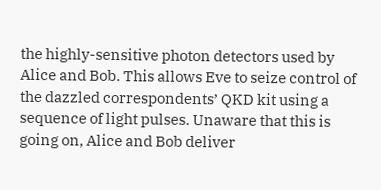the highly-sensitive photon detectors used by Alice and Bob. This allows Eve to seize control of the dazzled correspondents’ QKD kit using a sequence of light pulses. Unaware that this is going on, Alice and Bob deliver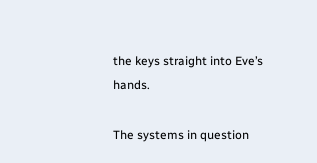the keys straight into Eve’s hands.

The systems in question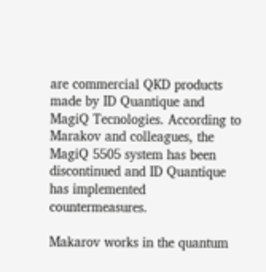are commercial QKD products made by ID Quantique and MagiQ Tecnologies. According to Marakov and colleagues, the MagiQ 5505 system has been discontinued and ID Quantique has implemented countermeasures.

Makarov works in the quantum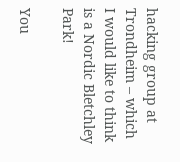hacking group at Trondheim – which I would like to think is a Nordic Bletchley Park!

You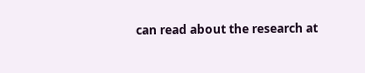can read about the research at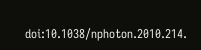doi:10.1038/nphoton.2010.214.